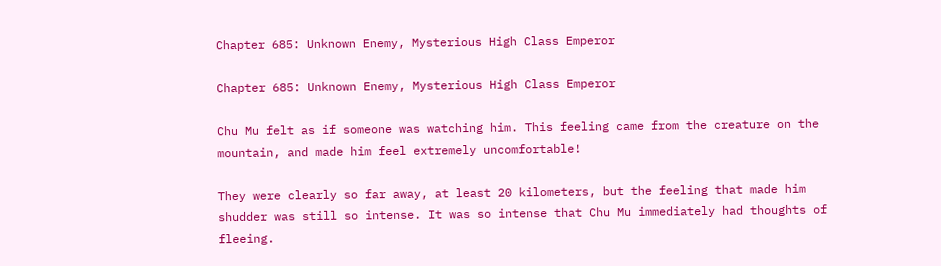Chapter 685: Unknown Enemy, Mysterious High Class Emperor

Chapter 685: Unknown Enemy, Mysterious High Class Emperor

Chu Mu felt as if someone was watching him. This feeling came from the creature on the mountain, and made him feel extremely uncomfortable!

They were clearly so far away, at least 20 kilometers, but the feeling that made him shudder was still so intense. It was so intense that Chu Mu immediately had thoughts of fleeing.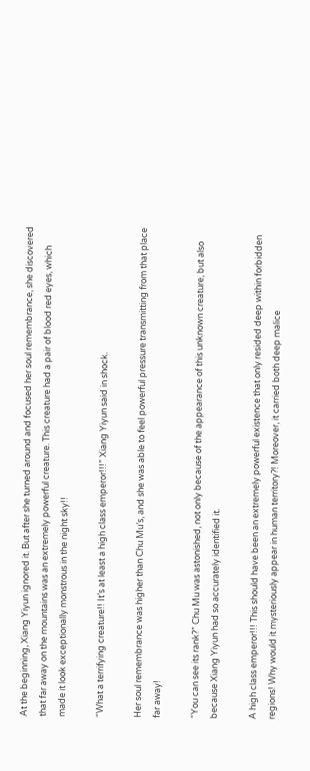At the beginning, Xiang Yiyun ignored it. But after she turned around and focused her soul remembrance, she discovered that far away on the mountains was an extremely powerful creature. This creature had a pair of blood red eyes, which made it look exceptionally monstrous in the night sky!!

“What a terrifying creature!! It’s at least a high class emperor!!!” Xiang Yiyun said in shock.

Her soul remembrance was higher than Chu Mu’s, and she was able to feel powerful pressure transmitting from that place far away!

“You can see its rank?” Chu Mu was astonished, not only because of the appearance of this unknown creature, but also because Xiang Yiyun had so accurately identified it.

A high class emperor!!! This should have been an extremely powerful existence that only resided deep within forbidden regions! Why would it mysteriously appear in human territory?! Moreover, it carried both deep malice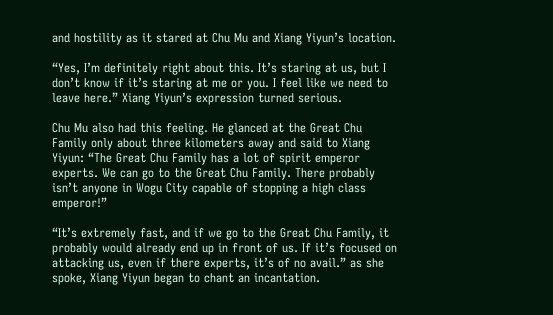and hostility as it stared at Chu Mu and Xiang Yiyun’s location.

“Yes, I’m definitely right about this. It’s staring at us, but I don’t know if it’s staring at me or you. I feel like we need to leave here.” Xiang Yiyun’s expression turned serious.

Chu Mu also had this feeling. He glanced at the Great Chu Family only about three kilometers away and said to Xiang Yiyun: “The Great Chu Family has a lot of spirit emperor experts. We can go to the Great Chu Family. There probably isn’t anyone in Wogu City capable of stopping a high class emperor!”

“It’s extremely fast, and if we go to the Great Chu Family, it probably would already end up in front of us. If it’s focused on attacking us, even if there experts, it’s of no avail.” as she spoke, Xiang Yiyun began to chant an incantation.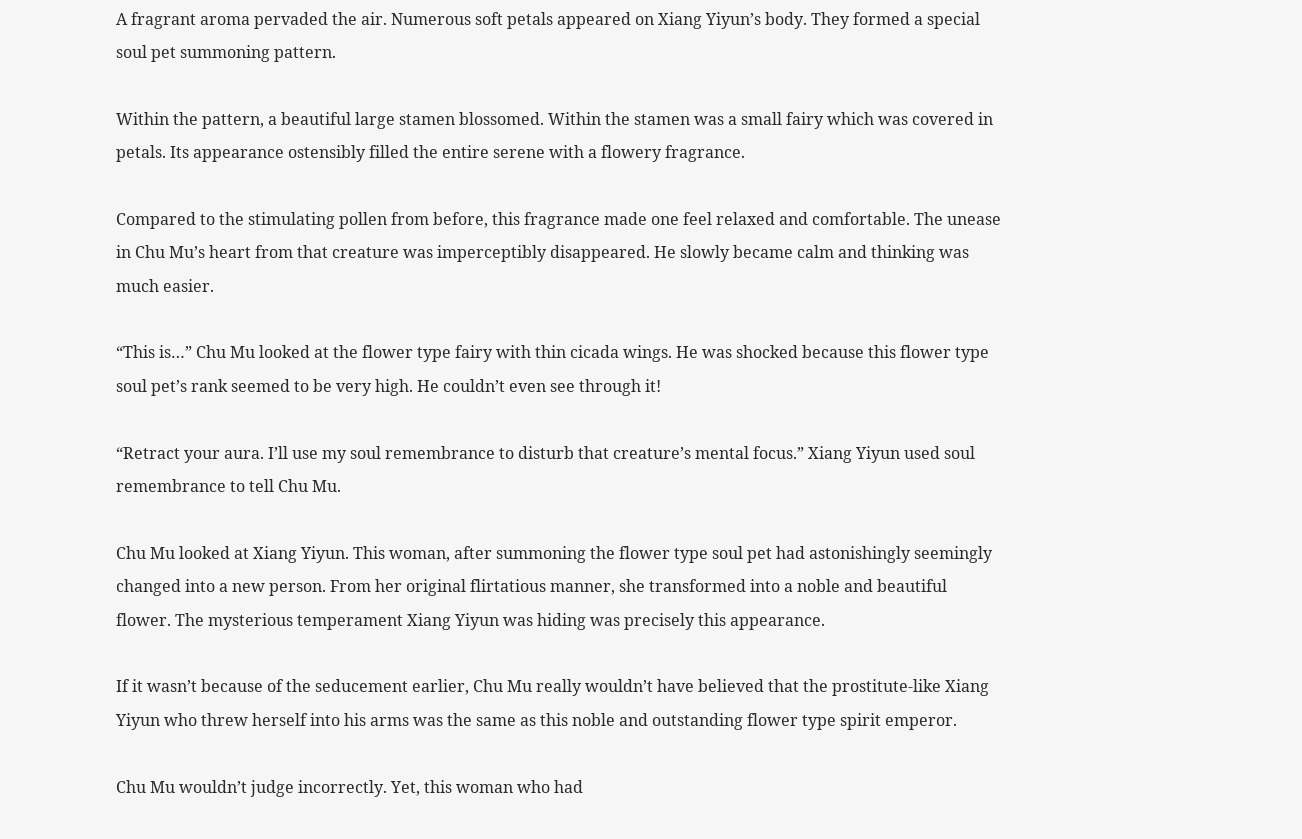A fragrant aroma pervaded the air. Numerous soft petals appeared on Xiang Yiyun’s body. They formed a special soul pet summoning pattern.

Within the pattern, a beautiful large stamen blossomed. Within the stamen was a small fairy which was covered in petals. Its appearance ostensibly filled the entire serene with a flowery fragrance.

Compared to the stimulating pollen from before, this fragrance made one feel relaxed and comfortable. The unease in Chu Mu’s heart from that creature was imperceptibly disappeared. He slowly became calm and thinking was much easier.

“This is…” Chu Mu looked at the flower type fairy with thin cicada wings. He was shocked because this flower type soul pet’s rank seemed to be very high. He couldn’t even see through it!

“Retract your aura. I’ll use my soul remembrance to disturb that creature’s mental focus.” Xiang Yiyun used soul remembrance to tell Chu Mu.

Chu Mu looked at Xiang Yiyun. This woman, after summoning the flower type soul pet had astonishingly seemingly changed into a new person. From her original flirtatious manner, she transformed into a noble and beautiful flower. The mysterious temperament Xiang Yiyun was hiding was precisely this appearance.

If it wasn’t because of the seducement earlier, Chu Mu really wouldn’t have believed that the prostitute-like Xiang Yiyun who threw herself into his arms was the same as this noble and outstanding flower type spirit emperor.

Chu Mu wouldn’t judge incorrectly. Yet, this woman who had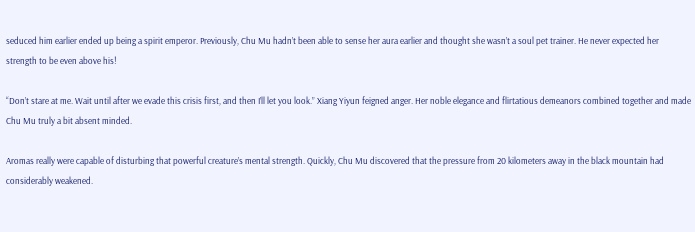seduced him earlier ended up being a spirit emperor. Previously, Chu Mu hadn’t been able to sense her aura earlier and thought she wasn’t a soul pet trainer. He never expected her strength to be even above his!

“Don’t stare at me. Wait until after we evade this crisis first, and then I’ll let you look.” Xiang Yiyun feigned anger. Her noble elegance and flirtatious demeanors combined together and made Chu Mu truly a bit absent minded.

Aromas really were capable of disturbing that powerful creature’s mental strength. Quickly, Chu Mu discovered that the pressure from 20 kilometers away in the black mountain had considerably weakened.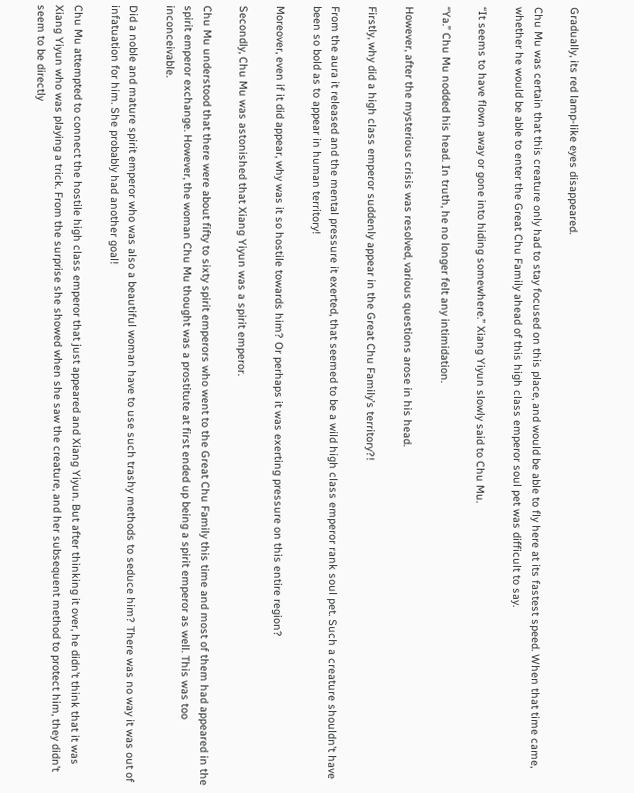Gradually, its red lamp-like eyes disappeared.

Chu Mu was certain that this creature only had to stay focused on this place, and would be able to fly here at its fastest speed. When that time came, whether he would be able to enter the Great Chu Family ahead of this high class emperor soul pet was difficult to say.

“It seems to have flown away or gone into hiding somewhere.” Xiang Yiyun slowly said to Chu Mu.

“Ya.” Chu Mu nodded his head. In truth, he no longer felt any intimidation.

However, after the mysterious crisis was resolved, various questions arose in his head.

Firstly, why did a high class emperor suddenly appear in the Great Chu Family’s territory?!

From the aura it released and the mental pressure it exerted, that seemed to be a wild high class emperor rank soul pet. Such a creature shouldn’t have been so bold as to appear in human territory!

Moreover, even if it did appear, why was it so hostile towards him? Or perhaps it was exerting pressure on this entire region?

Secondly, Chu Mu was astonished that Xiang Yiyun was a spirit emperor.

Chu Mu understood that there were about fifty to sixty spirit emperors who went to the Great Chu Family this time and most of them had appeared in the spirit emperor exchange. However, the woman Chu Mu thought was a prostitute at first ended up being a spirit emperor as well. This was too inconceivable.

Did a noble and mature spirit emperor who was also a beautiful woman have to use such trashy methods to seduce him? There was no way it was out of infatuation for him. She probably had another goal!

Chu Mu attempted to connect the hostile high class emperor that just appeared and Xiang Yiyun. But after thinking it over, he didn’t think that it was Xiang Yiyun who was playing a trick. From the surprise she showed when she saw the creature, and her subsequent method to protect him, they didn’t seem to be directly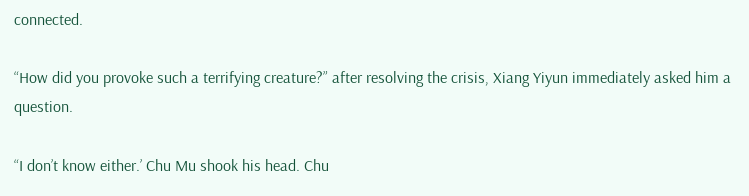connected.

“How did you provoke such a terrifying creature?” after resolving the crisis, Xiang Yiyun immediately asked him a question.

“I don’t know either.’ Chu Mu shook his head. Chu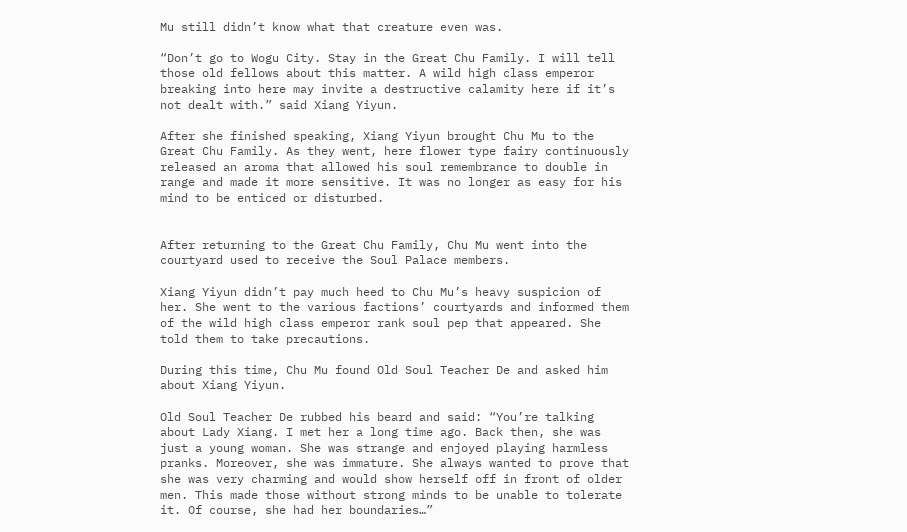Mu still didn’t know what that creature even was.

“Don’t go to Wogu City. Stay in the Great Chu Family. I will tell those old fellows about this matter. A wild high class emperor breaking into here may invite a destructive calamity here if it’s not dealt with.” said Xiang Yiyun.

After she finished speaking, Xiang Yiyun brought Chu Mu to the Great Chu Family. As they went, here flower type fairy continuously released an aroma that allowed his soul remembrance to double in range and made it more sensitive. It was no longer as easy for his mind to be enticed or disturbed.


After returning to the Great Chu Family, Chu Mu went into the courtyard used to receive the Soul Palace members.

Xiang Yiyun didn’t pay much heed to Chu Mu’s heavy suspicion of her. She went to the various factions’ courtyards and informed them of the wild high class emperor rank soul pep that appeared. She told them to take precautions.

During this time, Chu Mu found Old Soul Teacher De and asked him about Xiang Yiyun.

Old Soul Teacher De rubbed his beard and said: “You’re talking about Lady Xiang. I met her a long time ago. Back then, she was just a young woman. She was strange and enjoyed playing harmless pranks. Moreover, she was immature. She always wanted to prove that she was very charming and would show herself off in front of older men. This made those without strong minds to be unable to tolerate it. Of course, she had her boundaries…”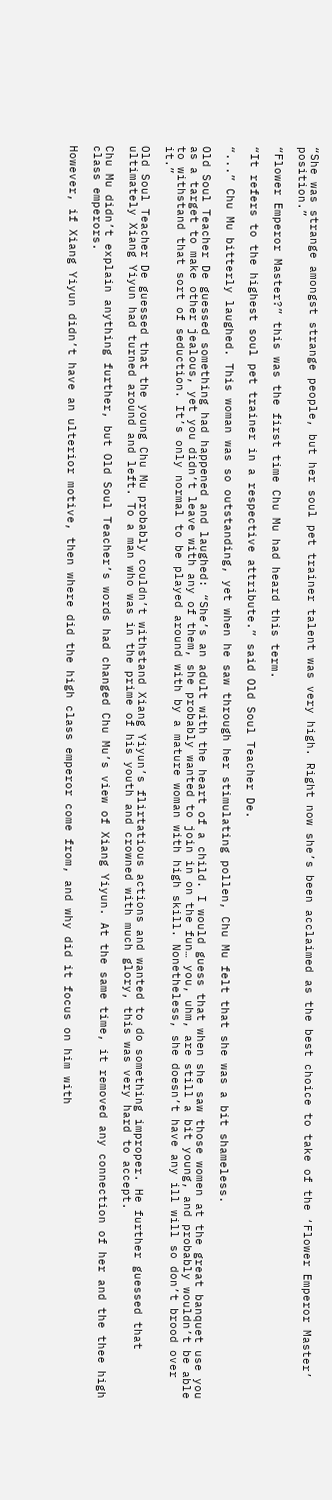“She was strange amongst strange people, but her soul pet trainer talent was very high. Right now she’s been acclaimed as the best choice to take of the ‘Flower Emperor Master’ position.”

“Flower Emperor Master?” this was the first time Chu Mu had heard this term.

“It refers to the highest soul pet trainer in a respective attribute.” said Old Soul Teacher De.

“...” Chu Mu bitterly laughed. This woman was so outstanding, yet when he saw through her stimulating pollen, Chu Mu felt that she was a bit shameless.

Old Soul Teacher De guessed something had happened and laughed: “She’s an adult with the heart of a child. I would guess that when she saw those women at the great banquet use you as a target to make other jealous, yet you didn’t leave with any of them, she probably wanted to join in on the fun… you, uhm, are still a bit young, and probably wouldn’t be able to withstand that sort of seduction. It’s only normal to be played around with by a mature woman with high skill. Nonetheless, she doesn’t have any ill will so don’t brood over it.”

Old Soul Teacher De guessed that the young Chu Mu probably couldn’t withstand Xiang Yiyun’s flirtatious actions and wanted to do something improper. He further guessed that ultimately Xiang Yiyun had turned around and left. To a man who was in the prime of his youth and crowned with much glory, this was very hard to accept.

Chu Mu didn’t explain anything further, but Old Soul Teacher’s words had changed Chu Mu’s view of Xiang Yiyun. At the same time, it removed any connection of her and the thee high class emperors.

However, if Xiang Yiyun didn’t have an ulterior motive, then where did the high class emperor come from, and why did it focus on him with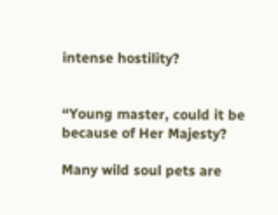intense hostility?


“Young master, could it be because of Her Majesty?

Many wild soul pets are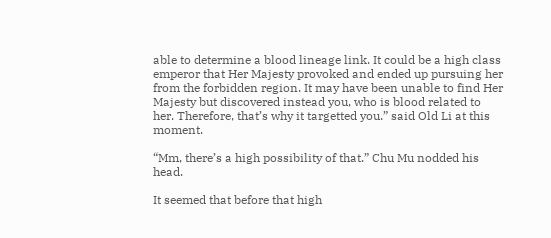able to determine a blood lineage link. It could be a high class emperor that Her Majesty provoked and ended up pursuing her from the forbidden region. It may have been unable to find Her Majesty but discovered instead you, who is blood related to her. Therefore, that’s why it targetted you.” said Old Li at this moment.

“Mm, there’s a high possibility of that.” Chu Mu nodded his head.

It seemed that before that high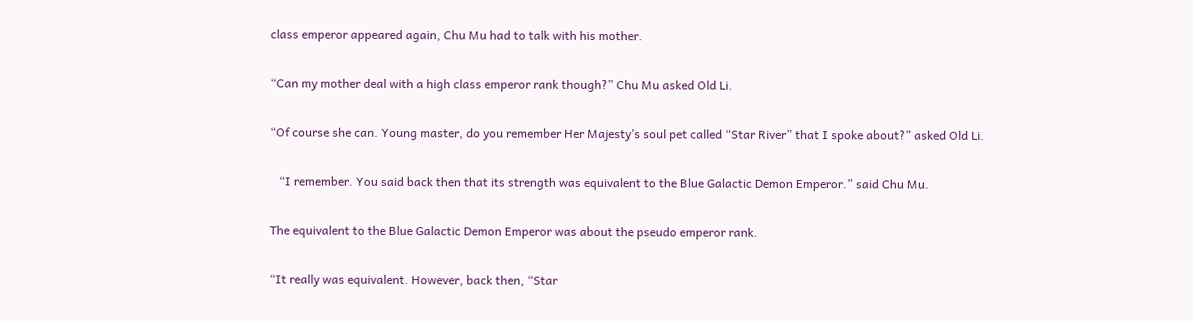class emperor appeared again, Chu Mu had to talk with his mother.

“Can my mother deal with a high class emperor rank though?” Chu Mu asked Old Li.

“Of course she can. Young master, do you remember Her Majesty’s soul pet called “Star River” that I spoke about?” asked Old Li.

   “I remember. You said back then that its strength was equivalent to the Blue Galactic Demon Emperor.” said Chu Mu.

The equivalent to the Blue Galactic Demon Emperor was about the pseudo emperor rank.

“It really was equivalent. However, back then, “Star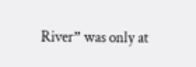River” was only at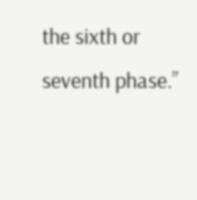the sixth or seventh phase.”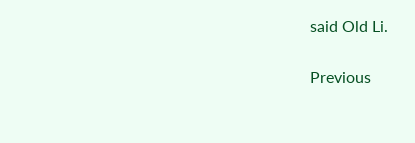said Old Li.

Previous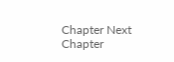Chapter Next Chapter